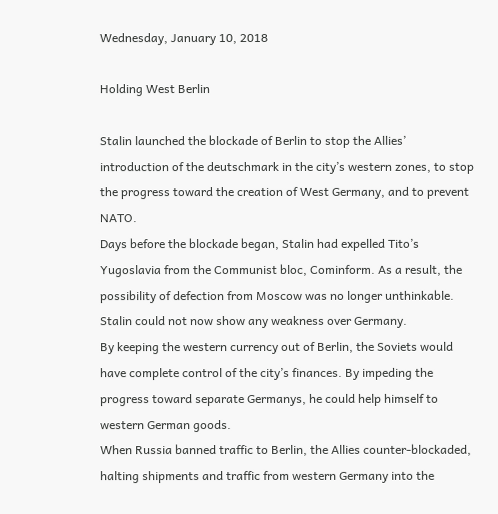Wednesday, January 10, 2018

Holding West Berlin

Stalin launched the blockade of Berlin to stop the Allies’ introduction of the deutschmark in the city’s western zones, to stop the progress toward the creation of West Germany, and to prevent NATO.
Days before the blockade began, Stalin had expelled Tito’s Yugoslavia from the Communist bloc, Cominform. As a result, the possibility of defection from Moscow was no longer unthinkable. Stalin could not now show any weakness over Germany.
By keeping the western currency out of Berlin, the Soviets would have complete control of the city’s finances. By impeding the progress toward separate Germanys, he could help himself to western German goods.
When Russia banned traffic to Berlin, the Allies counter-blockaded, halting shipments and traffic from western Germany into the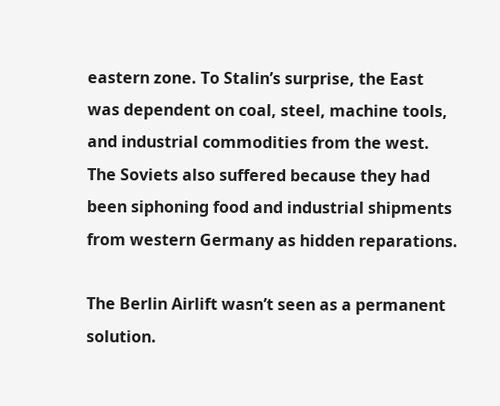eastern zone. To Stalin’s surprise, the East was dependent on coal, steel, machine tools, and industrial commodities from the west. The Soviets also suffered because they had been siphoning food and industrial shipments from western Germany as hidden reparations.

The Berlin Airlift wasn’t seen as a permanent solution.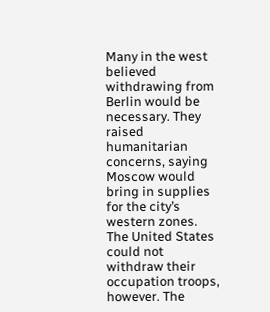Many in the west believed withdrawing from Berlin would be necessary. They raised humanitarian concerns, saying Moscow would bring in supplies for the city’s western zones.
The United States could not withdraw their occupation troops, however. The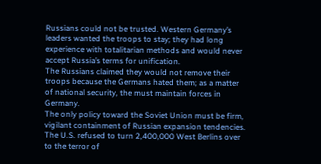Russians could not be trusted. Western Germany’s leaders wanted the troops to stay; they had long experience with totalitarian methods and would never accept Russia’s terms for unification.
The Russians claimed they would not remove their troops because the Germans hated them; as a matter of national security, the must maintain forces in Germany.
The only policy toward the Soviet Union must be firm, vigilant containment of Russian expansion tendencies. The U.S. refused to turn 2,400,000 West Berlins over to the terror of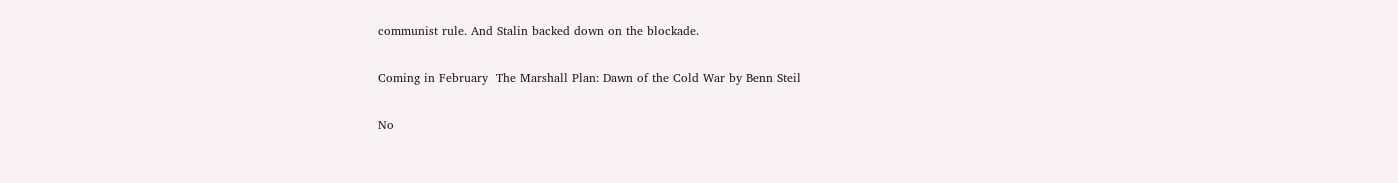communist rule. And Stalin backed down on the blockade.

Coming in February  The Marshall Plan: Dawn of the Cold War by Benn Steil

No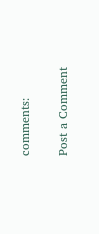comments:

Post a Comment